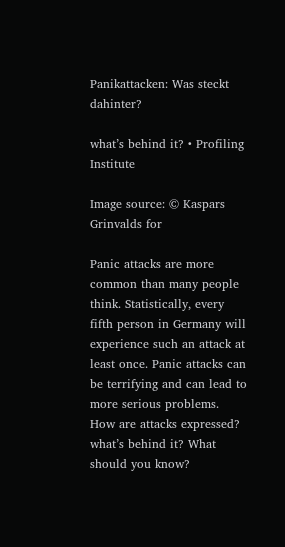Panikattacken: Was steckt dahinter?

what’s behind it? • Profiling Institute

Image source: © Kaspars Grinvalds for

Panic attacks are more common than many people think. Statistically, every fifth person in Germany will experience such an attack at least once. Panic attacks can be terrifying and can lead to more serious problems. How are attacks expressed? what’s behind it? What should you know?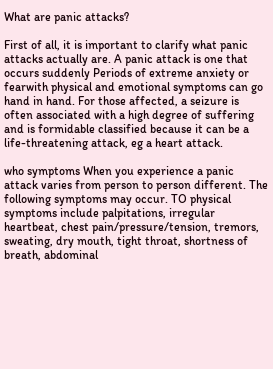What are panic attacks?

First of all, it is important to clarify what panic attacks actually are. A panic attack is one that occurs suddenly Periods of extreme anxiety or fearwith physical and emotional symptoms can go hand in hand. For those affected, a seizure is often associated with a high degree of suffering and is formidable classified because it can be a life-threatening attack, eg a heart attack.

who symptoms When you experience a panic attack varies from person to person different. The following symptoms may occur. TO physical symptoms include palpitations, irregular heartbeat, chest pain/pressure/tension, tremors, sweating, dry mouth, tight throat, shortness of breath, abdominal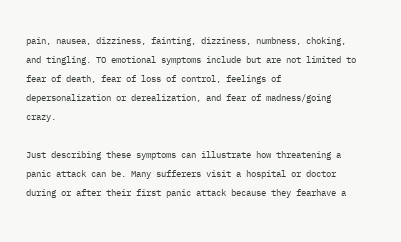pain, nausea, dizziness, fainting, dizziness, numbness, choking, and tingling. TO emotional symptoms include but are not limited to fear of death, fear of loss of control, feelings of depersonalization or derealization, and fear of madness/going crazy.

Just describing these symptoms can illustrate how threatening a panic attack can be. Many sufferers visit a hospital or doctor during or after their first panic attack because they fearhave a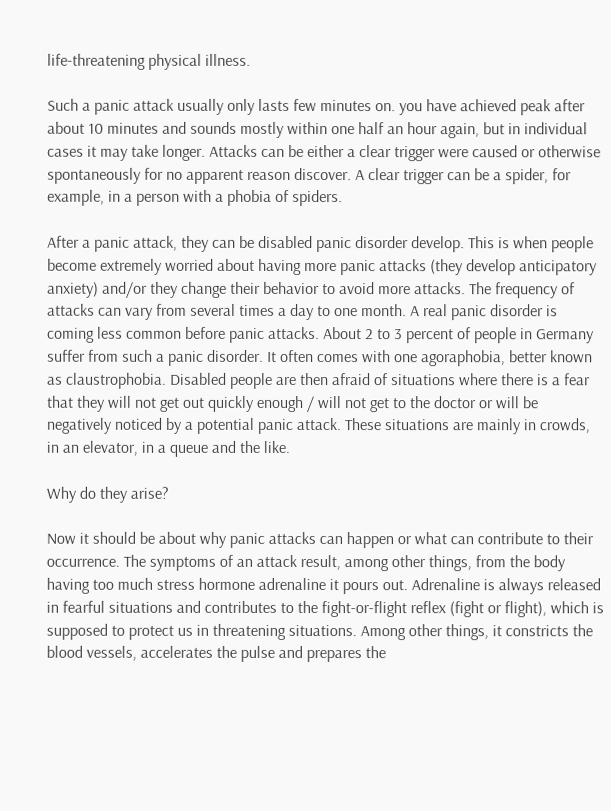life-threatening physical illness.

Such a panic attack usually only lasts few minutes on. you have achieved peak after about 10 minutes and sounds mostly within one half an hour again, but in individual cases it may take longer. Attacks can be either a clear trigger were caused or otherwise spontaneously for no apparent reason discover. A clear trigger can be a spider, for example, in a person with a phobia of spiders.

After a panic attack, they can be disabled panic disorder develop. This is when people become extremely worried about having more panic attacks (they develop anticipatory anxiety) and/or they change their behavior to avoid more attacks. The frequency of attacks can vary from several times a day to one month. A real panic disorder is coming less common before panic attacks. About 2 to 3 percent of people in Germany suffer from such a panic disorder. It often comes with one agoraphobia, better known as claustrophobia. Disabled people are then afraid of situations where there is a fear that they will not get out quickly enough / will not get to the doctor or will be negatively noticed by a potential panic attack. These situations are mainly in crowds, in an elevator, in a queue and the like.

Why do they arise?

Now it should be about why panic attacks can happen or what can contribute to their occurrence. The symptoms of an attack result, among other things, from the body having too much stress hormone adrenaline it pours out. Adrenaline is always released in fearful situations and contributes to the fight-or-flight reflex (fight or flight), which is supposed to protect us in threatening situations. Among other things, it constricts the blood vessels, accelerates the pulse and prepares the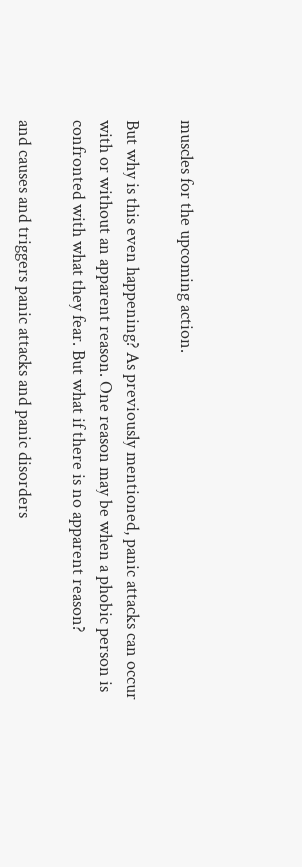muscles for the upcoming action.

But why is this even happening? As previously mentioned, panic attacks can occur with or without an apparent reason. One reason may be when a phobic person is confronted with what they fear. But what if there is no apparent reason?

and causes and triggers panic attacks and panic disorders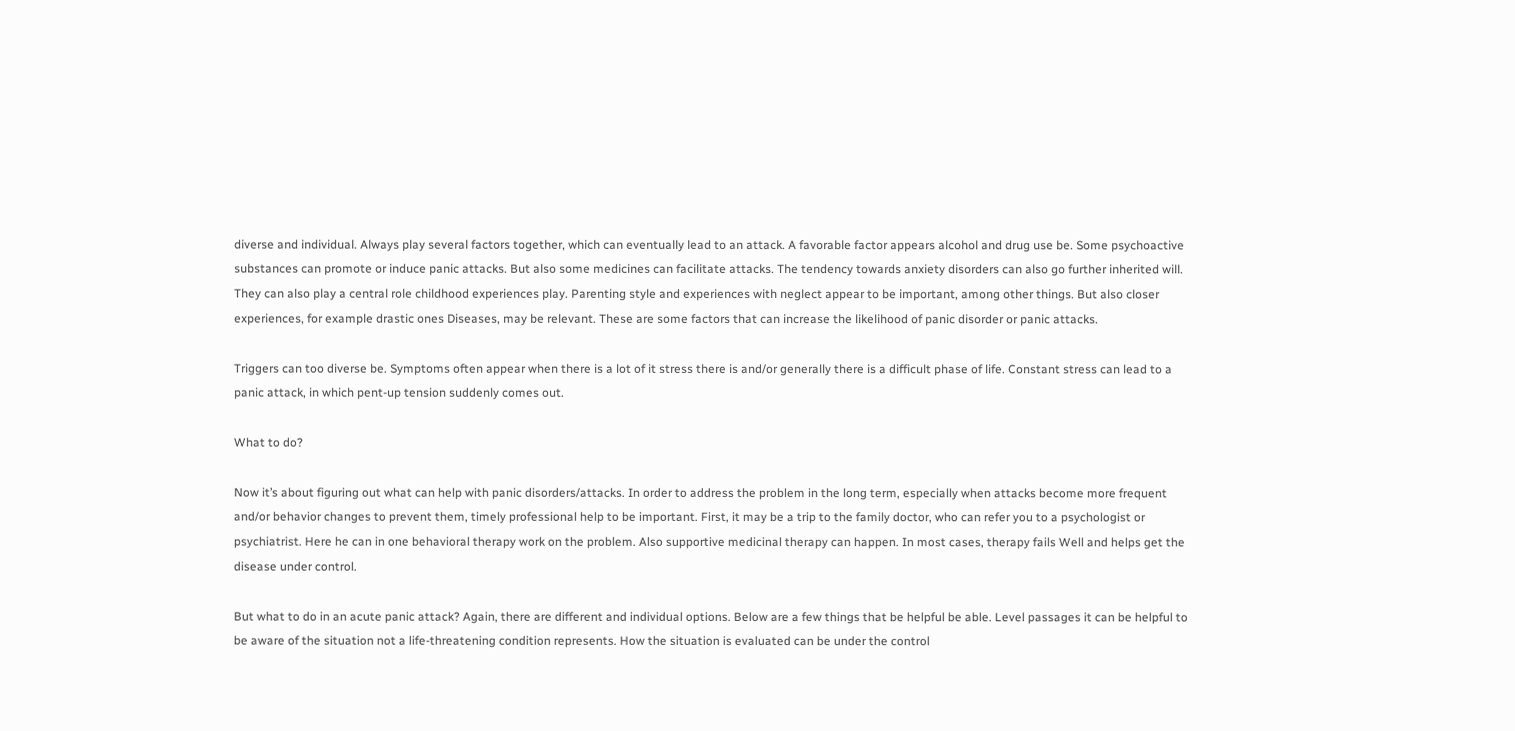diverse and individual. Always play several factors together, which can eventually lead to an attack. A favorable factor appears alcohol and drug use be. Some psychoactive substances can promote or induce panic attacks. But also some medicines can facilitate attacks. The tendency towards anxiety disorders can also go further inherited will. They can also play a central role childhood experiences play. Parenting style and experiences with neglect appear to be important, among other things. But also closer experiences, for example drastic ones Diseases, may be relevant. These are some factors that can increase the likelihood of panic disorder or panic attacks.

Triggers can too diverse be. Symptoms often appear when there is a lot of it stress there is and/or generally there is a difficult phase of life. Constant stress can lead to a panic attack, in which pent-up tension suddenly comes out.

What to do?

Now it’s about figuring out what can help with panic disorders/attacks. In order to address the problem in the long term, especially when attacks become more frequent and/or behavior changes to prevent them, timely professional help to be important. First, it may be a trip to the family doctor, who can refer you to a psychologist or psychiatrist. Here he can in one behavioral therapy work on the problem. Also supportive medicinal therapy can happen. In most cases, therapy fails Well and helps get the disease under control.

But what to do in an acute panic attack? Again, there are different and individual options. Below are a few things that be helpful be able. Level passages it can be helpful to be aware of the situation not a life-threatening condition represents. How the situation is evaluated can be under the control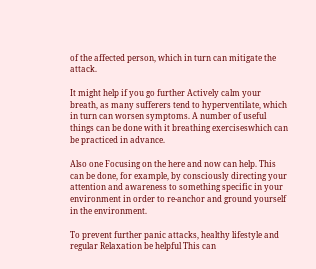of the affected person, which in turn can mitigate the attack.

It might help if you go further Actively calm your breath, as many sufferers tend to hyperventilate, which in turn can worsen symptoms. A number of useful things can be done with it breathing exerciseswhich can be practiced in advance.

Also one Focusing on the here and now can help. This can be done, for example, by consciously directing your attention and awareness to something specific in your environment in order to re-anchor and ground yourself in the environment.

To prevent further panic attacks, healthy lifestyle and regular Relaxation be helpful This can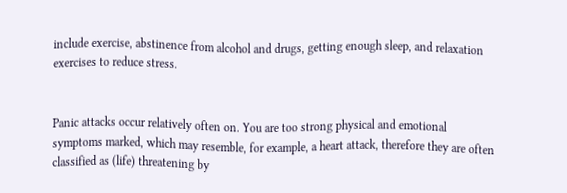include exercise, abstinence from alcohol and drugs, getting enough sleep, and relaxation exercises to reduce stress.


Panic attacks occur relatively often on. You are too strong physical and emotional symptoms marked, which may resemble, for example, a heart attack, therefore they are often classified as (life) threatening by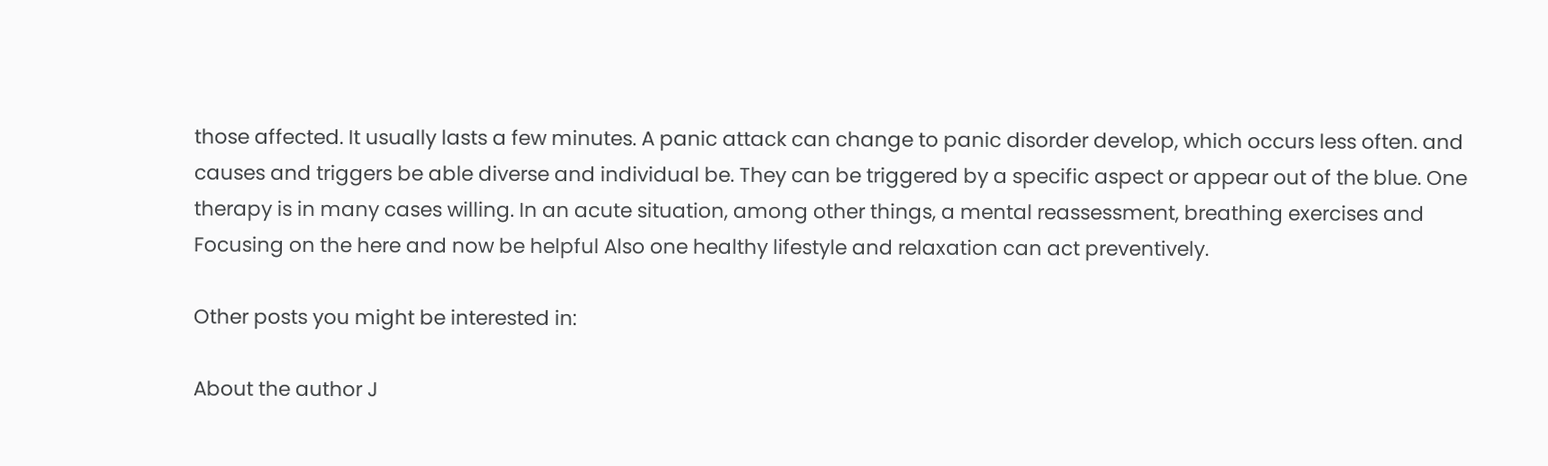those affected. It usually lasts a few minutes. A panic attack can change to panic disorder develop, which occurs less often. and causes and triggers be able diverse and individual be. They can be triggered by a specific aspect or appear out of the blue. One therapy is in many cases willing. In an acute situation, among other things, a mental reassessment, breathing exercises and Focusing on the here and now be helpful Also one healthy lifestyle and relaxation can act preventively.

Other posts you might be interested in:

About the author J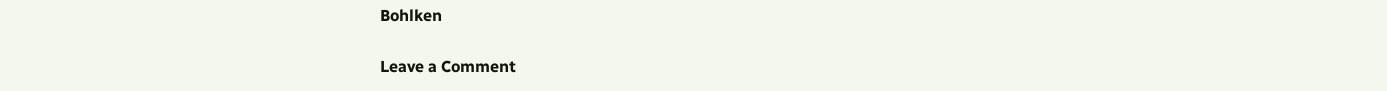Bohlken

Leave a Comment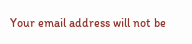Your email address will not be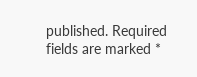published. Required fields are marked *